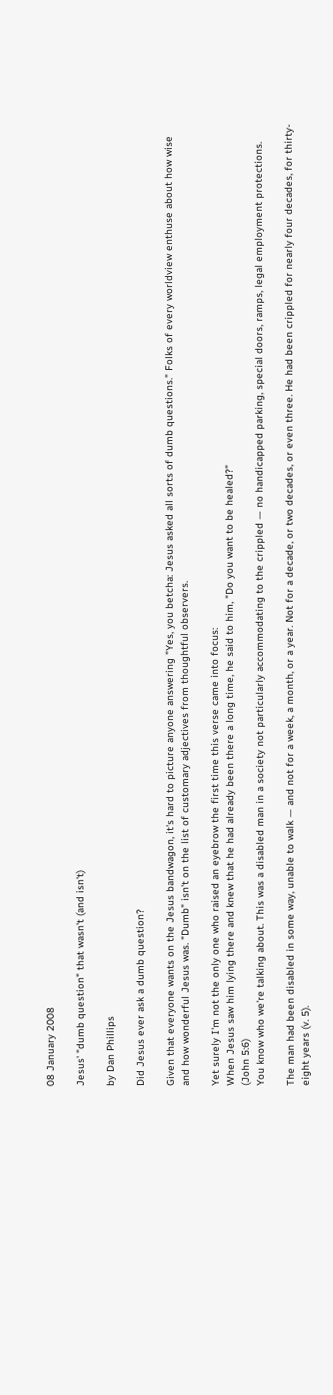08 January 2008

Jesus' "dumb question" that wasn't (and isn't)

by Dan Phillips

Did Jesus ever ask a dumb question?

Given that everyone wants on the Jesus bandwagon, it's hard to picture anyone answering "Yes, you betcha: Jesus asked all sorts of dumb questions." Folks of every worldview enthuse about how wise and how wonderful Jesus was. "Dumb" isn't on the list of customary adjectives from thoughtful observers.

Yet surely I'm not the only one who raised an eyebrow the first time this verse came into focus:
When Jesus saw him lying there and knew that he had already been there a long time, he said to him, "Do you want to be healed?"
(John 5:6)
You know who we're talking about. This was a disabled man in a society not particularly accommodating to the crippled — no handicapped parking, special doors, ramps, legal employment protections.

The man had been disabled in some way, unable to walk — and not for a week, a month, or a year. Not for a decade, or two decades, or even three. He had been crippled for nearly four decades, for thirty-eight years (v. 5).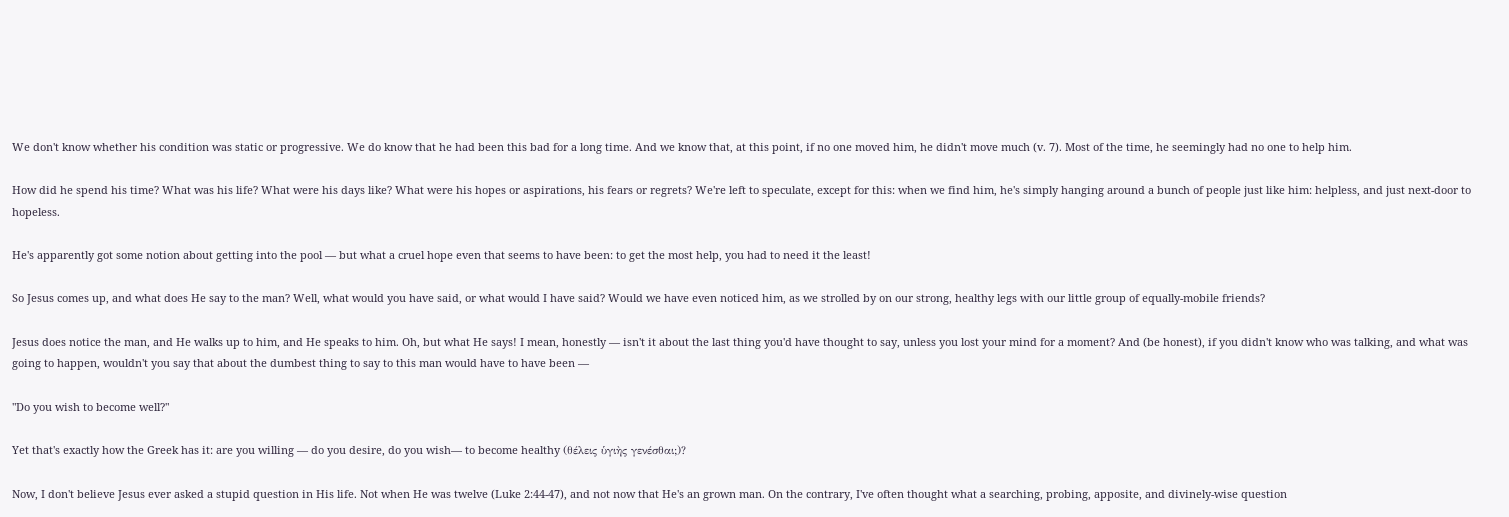We don't know whether his condition was static or progressive. We do know that he had been this bad for a long time. And we know that, at this point, if no one moved him, he didn't move much (v. 7). Most of the time, he seemingly had no one to help him.

How did he spend his time? What was his life? What were his days like? What were his hopes or aspirations, his fears or regrets? We're left to speculate, except for this: when we find him, he's simply hanging around a bunch of people just like him: helpless, and just next-door to hopeless.

He's apparently got some notion about getting into the pool — but what a cruel hope even that seems to have been: to get the most help, you had to need it the least!

So Jesus comes up, and what does He say to the man? Well, what would you have said, or what would I have said? Would we have even noticed him, as we strolled by on our strong, healthy legs with our little group of equally-mobile friends?

Jesus does notice the man, and He walks up to him, and He speaks to him. Oh, but what He says! I mean, honestly — isn't it about the last thing you'd have thought to say, unless you lost your mind for a moment? And (be honest), if you didn't know who was talking, and what was going to happen, wouldn't you say that about the dumbest thing to say to this man would have to have been —

"Do you wish to become well?"

Yet that's exactly how the Greek has it: are you willing — do you desire, do you wish— to become healthy (θέλεις ὑγιὴς γενέσθαι;)?

Now, I don't believe Jesus ever asked a stupid question in His life. Not when He was twelve (Luke 2:44-47), and not now that He's an grown man. On the contrary, I've often thought what a searching, probing, apposite, and divinely-wise question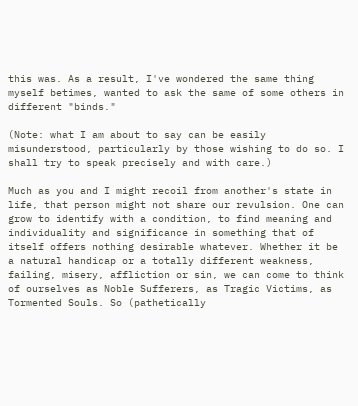this was. As a result, I've wondered the same thing myself betimes, wanted to ask the same of some others in different "binds."

(Note: what I am about to say can be easily misunderstood, particularly by those wishing to do so. I shall try to speak precisely and with care.)

Much as you and I might recoil from another's state in life, that person might not share our revulsion. One can grow to identify with a condition, to find meaning and individuality and significance in something that of itself offers nothing desirable whatever. Whether it be a natural handicap or a totally different weakness, failing, misery, affliction or sin, we can come to think of ourselves as Noble Sufferers, as Tragic Victims, as Tormented Souls. So (pathetically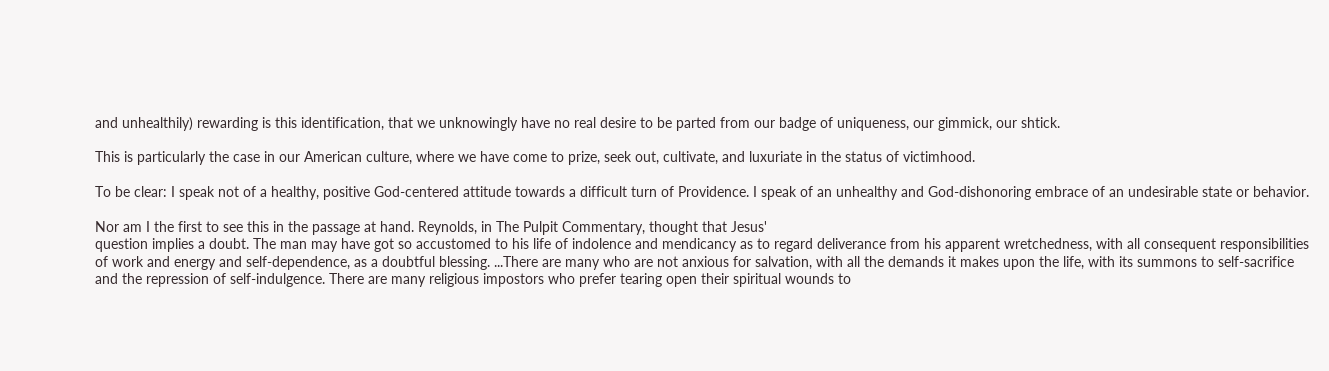and unhealthily) rewarding is this identification, that we unknowingly have no real desire to be parted from our badge of uniqueness, our gimmick, our shtick.

This is particularly the case in our American culture, where we have come to prize, seek out, cultivate, and luxuriate in the status of victimhood.

To be clear: I speak not of a healthy, positive God-centered attitude towards a difficult turn of Providence. I speak of an unhealthy and God-dishonoring embrace of an undesirable state or behavior.

Nor am I the first to see this in the passage at hand. Reynolds, in The Pulpit Commentary, thought that Jesus'
question implies a doubt. The man may have got so accustomed to his life of indolence and mendicancy as to regard deliverance from his apparent wretchedness, with all consequent responsibilities of work and energy and self-dependence, as a doubtful blessing. ...There are many who are not anxious for salvation, with all the demands it makes upon the life, with its summons to self-sacrifice and the repression of self-indulgence. There are many religious impostors who prefer tearing open their spiritual wounds to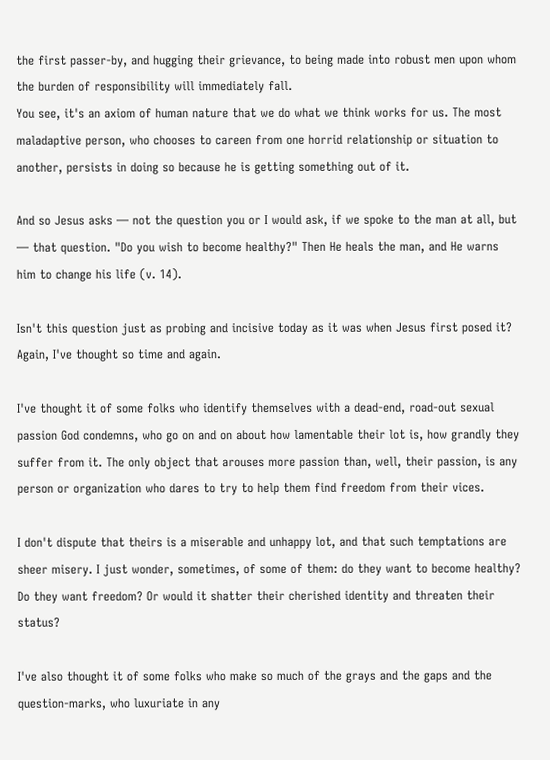the first passer-by, and hugging their grievance, to being made into robust men upon whom the burden of responsibility will immediately fall.
You see, it's an axiom of human nature that we do what we think works for us. The most maladaptive person, who chooses to careen from one horrid relationship or situation to another, persists in doing so because he is getting something out of it.

And so Jesus asks — not the question you or I would ask, if we spoke to the man at all, but — that question. "Do you wish to become healthy?" Then He heals the man, and He warns him to change his life (v. 14).

Isn't this question just as probing and incisive today as it was when Jesus first posed it? Again, I've thought so time and again.

I've thought it of some folks who identify themselves with a dead-end, road-out sexual passion God condemns, who go on and on about how lamentable their lot is, how grandly they suffer from it. The only object that arouses more passion than, well, their passion, is any person or organization who dares to try to help them find freedom from their vices.

I don't dispute that theirs is a miserable and unhappy lot, and that such temptations are sheer misery. I just wonder, sometimes, of some of them: do they want to become healthy? Do they want freedom? Or would it shatter their cherished identity and threaten their status?

I've also thought it of some folks who make so much of the grays and the gaps and the question-marks, who luxuriate in any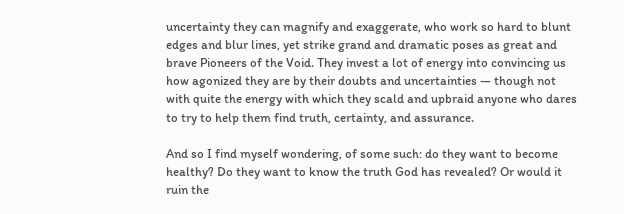uncertainty they can magnify and exaggerate, who work so hard to blunt edges and blur lines, yet strike grand and dramatic poses as great and brave Pioneers of the Void. They invest a lot of energy into convincing us how agonized they are by their doubts and uncertainties — though not with quite the energy with which they scald and upbraid anyone who dares to try to help them find truth, certainty, and assurance.

And so I find myself wondering, of some such: do they want to become healthy? Do they want to know the truth God has revealed? Or would it ruin the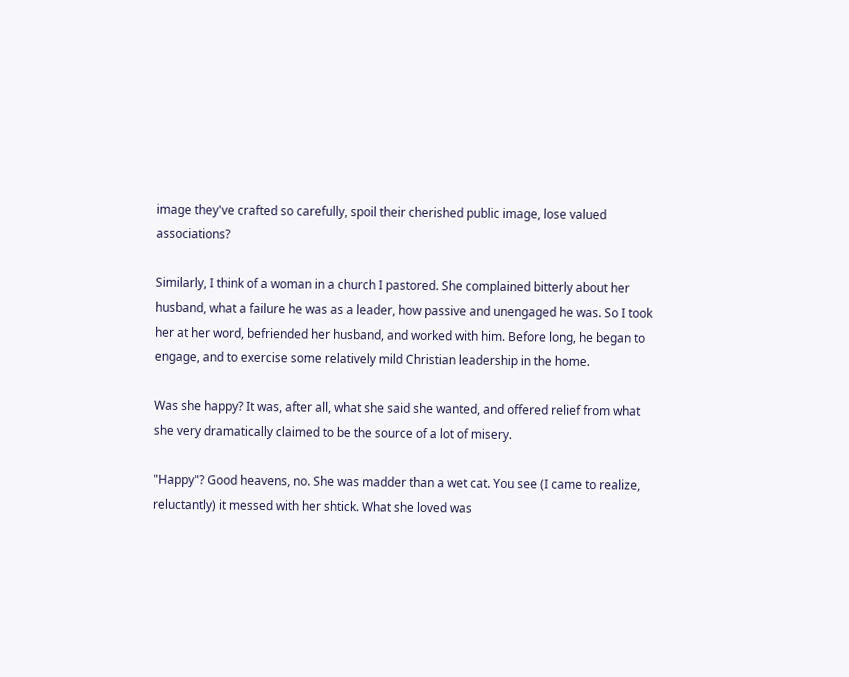image they've crafted so carefully, spoil their cherished public image, lose valued associations?

Similarly, I think of a woman in a church I pastored. She complained bitterly about her husband, what a failure he was as a leader, how passive and unengaged he was. So I took her at her word, befriended her husband, and worked with him. Before long, he began to engage, and to exercise some relatively mild Christian leadership in the home.

Was she happy? It was, after all, what she said she wanted, and offered relief from what she very dramatically claimed to be the source of a lot of misery.

"Happy"? Good heavens, no. She was madder than a wet cat. You see (I came to realize, reluctantly) it messed with her shtick. What she loved was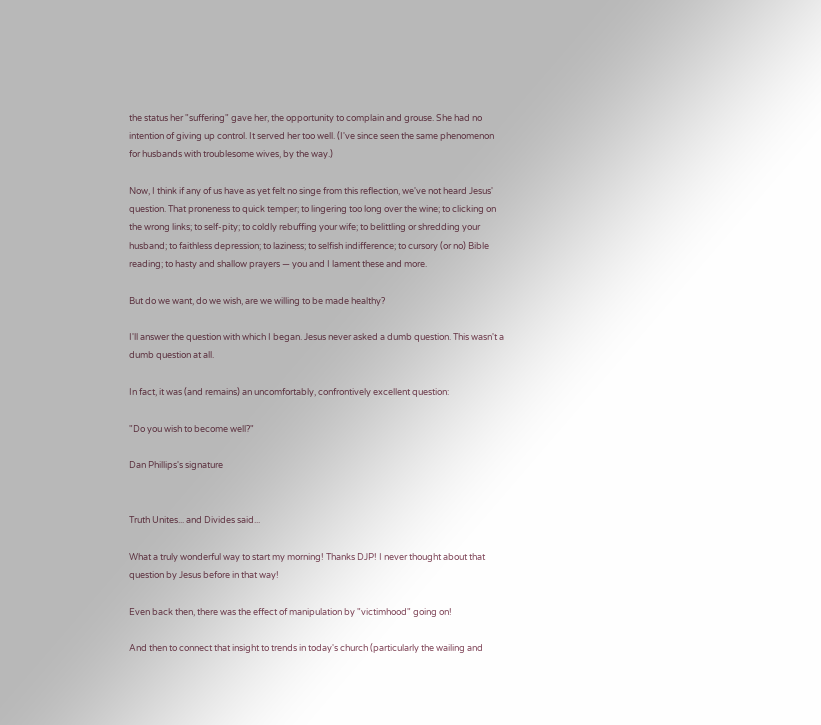the status her "suffering" gave her, the opportunity to complain and grouse. She had no intention of giving up control. It served her too well. (I've since seen the same phenomenon for husbands with troublesome wives, by the way.)

Now, I think if any of us have as yet felt no singe from this reflection, we've not heard Jesus' question. That proneness to quick temper; to lingering too long over the wine; to clicking on the wrong links; to self-pity; to coldly rebuffing your wife; to belittling or shredding your husband; to faithless depression; to laziness; to selfish indifference; to cursory (or no) Bible reading; to hasty and shallow prayers — you and I lament these and more.

But do we want, do we wish, are we willing to be made healthy?

I'll answer the question with which I began. Jesus never asked a dumb question. This wasn't a dumb question at all.

In fact, it was (and remains) an uncomfortably, confrontively excellent question:

"Do you wish to become well?"

Dan Phillips's signature


Truth Unites... and Divides said...

What a truly wonderful way to start my morning! Thanks DJP! I never thought about that question by Jesus before in that way!

Even back then, there was the effect of manipulation by "victimhood" going on!

And then to connect that insight to trends in today's church (particularly the wailing and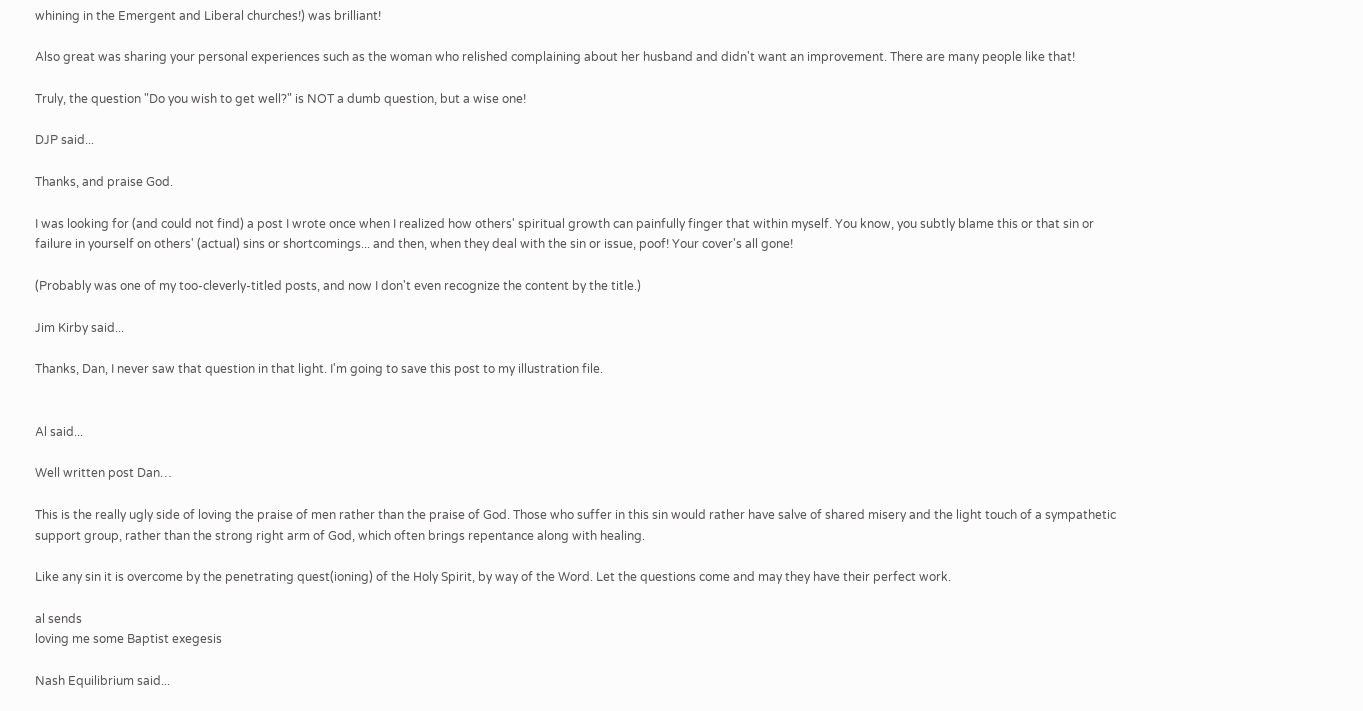whining in the Emergent and Liberal churches!) was brilliant!

Also great was sharing your personal experiences such as the woman who relished complaining about her husband and didn't want an improvement. There are many people like that!

Truly, the question "Do you wish to get well?" is NOT a dumb question, but a wise one!

DJP said...

Thanks, and praise God.

I was looking for (and could not find) a post I wrote once when I realized how others' spiritual growth can painfully finger that within myself. You know, you subtly blame this or that sin or failure in yourself on others' (actual) sins or shortcomings... and then, when they deal with the sin or issue, poof! Your cover's all gone!

(Probably was one of my too-cleverly-titled posts, and now I don't even recognize the content by the title.)

Jim Kirby said...

Thanks, Dan, I never saw that question in that light. I'm going to save this post to my illustration file.


Al said...

Well written post Dan…

This is the really ugly side of loving the praise of men rather than the praise of God. Those who suffer in this sin would rather have salve of shared misery and the light touch of a sympathetic support group, rather than the strong right arm of God, which often brings repentance along with healing.

Like any sin it is overcome by the penetrating quest(ioning) of the Holy Spirit, by way of the Word. Let the questions come and may they have their perfect work.

al sends
loving me some Baptist exegesis

Nash Equilibrium said...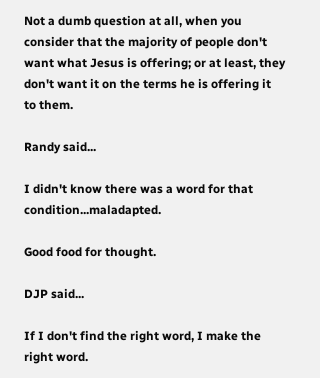Not a dumb question at all, when you consider that the majority of people don't want what Jesus is offering; or at least, they don't want it on the terms he is offering it to them.

Randy said...

I didn't know there was a word for that condition...maladapted.

Good food for thought.

DJP said...

If I don't find the right word, I make the right word.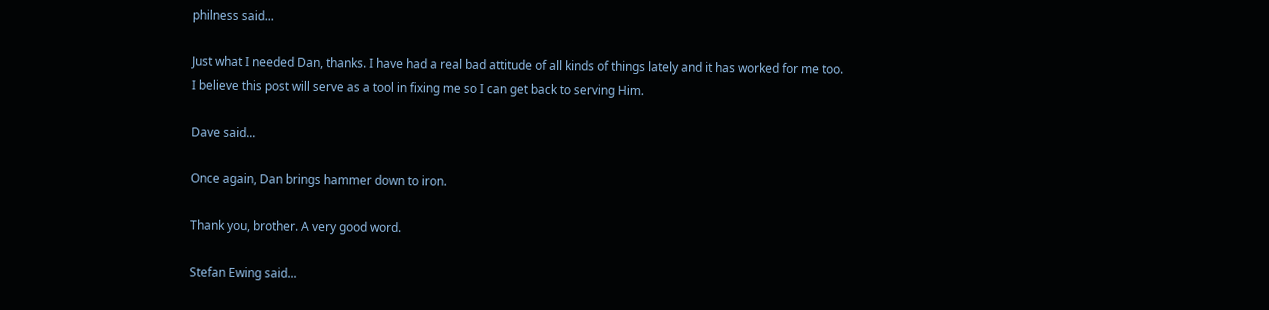philness said...

Just what I needed Dan, thanks. I have had a real bad attitude of all kinds of things lately and it has worked for me too. I believe this post will serve as a tool in fixing me so I can get back to serving Him.

Dave said...

Once again, Dan brings hammer down to iron.

Thank you, brother. A very good word.

Stefan Ewing said...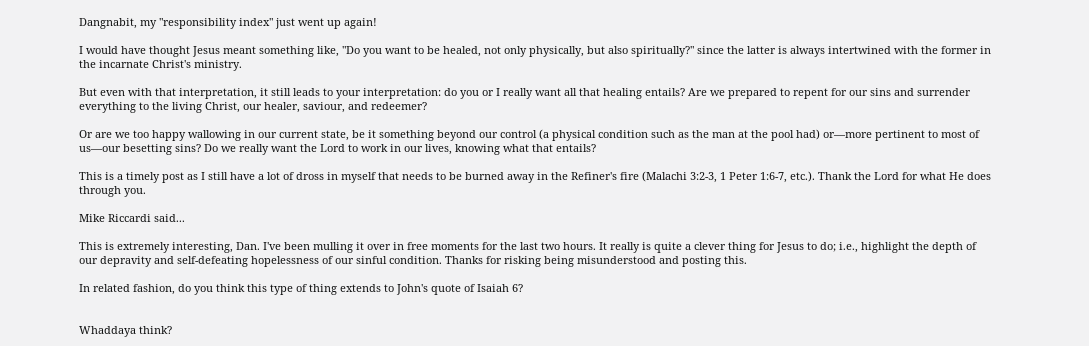Dangnabit, my "responsibility index" just went up again!

I would have thought Jesus meant something like, "Do you want to be healed, not only physically, but also spiritually?" since the latter is always intertwined with the former in the incarnate Christ's ministry.

But even with that interpretation, it still leads to your interpretation: do you or I really want all that healing entails? Are we prepared to repent for our sins and surrender everything to the living Christ, our healer, saviour, and redeemer?

Or are we too happy wallowing in our current state, be it something beyond our control (a physical condition such as the man at the pool had) or—more pertinent to most of us—our besetting sins? Do we really want the Lord to work in our lives, knowing what that entails?

This is a timely post as I still have a lot of dross in myself that needs to be burned away in the Refiner's fire (Malachi 3:2-3, 1 Peter 1:6-7, etc.). Thank the Lord for what He does through you.

Mike Riccardi said...

This is extremely interesting, Dan. I've been mulling it over in free moments for the last two hours. It really is quite a clever thing for Jesus to do; i.e., highlight the depth of our depravity and self-defeating hopelessness of our sinful condition. Thanks for risking being misunderstood and posting this.

In related fashion, do you think this type of thing extends to John's quote of Isaiah 6?


Whaddaya think?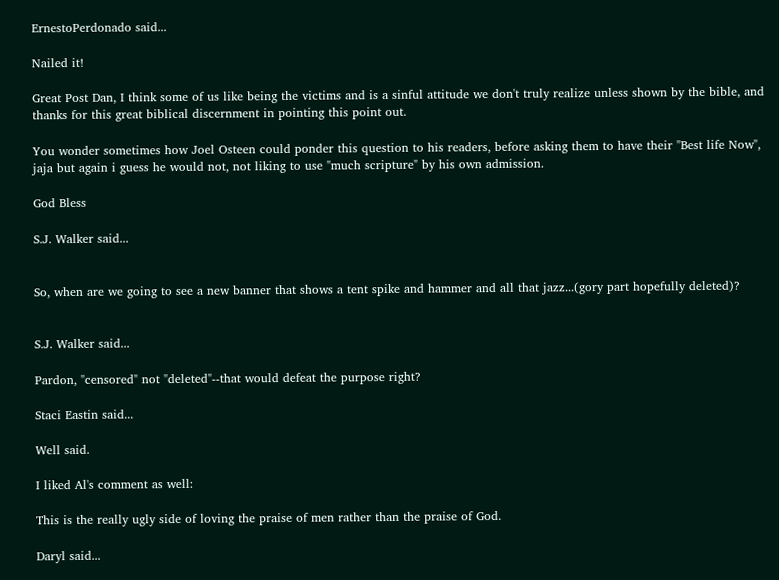ErnestoPerdonado said...

Nailed it!

Great Post Dan, I think some of us like being the victims and is a sinful attitude we don't truly realize unless shown by the bible, and thanks for this great biblical discernment in pointing this point out.

You wonder sometimes how Joel Osteen could ponder this question to his readers, before asking them to have their "Best life Now", jaja but again i guess he would not, not liking to use "much scripture" by his own admission.

God Bless

S.J. Walker said...


So, when are we going to see a new banner that shows a tent spike and hammer and all that jazz...(gory part hopefully deleted)?


S.J. Walker said...

Pardon, "censored" not "deleted"--that would defeat the purpose right?

Staci Eastin said...

Well said.

I liked Al's comment as well:

This is the really ugly side of loving the praise of men rather than the praise of God.

Daryl said...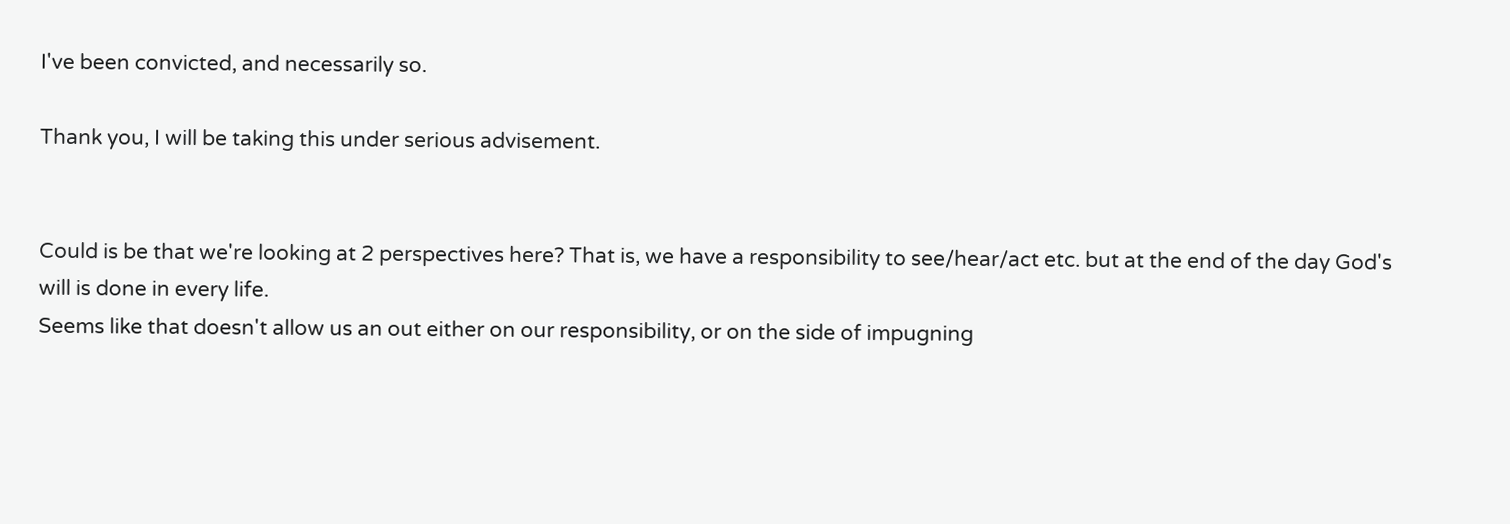I've been convicted, and necessarily so.

Thank you, I will be taking this under serious advisement.


Could is be that we're looking at 2 perspectives here? That is, we have a responsibility to see/hear/act etc. but at the end of the day God's will is done in every life.
Seems like that doesn't allow us an out either on our responsibility, or on the side of impugning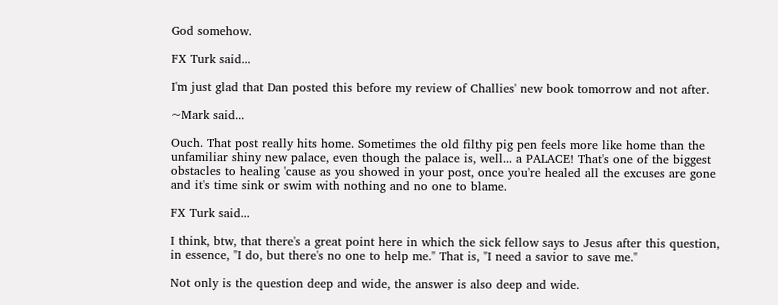God somehow.

FX Turk said...

I'm just glad that Dan posted this before my review of Challies' new book tomorrow and not after.

~Mark said...

Ouch. That post really hits home. Sometimes the old filthy pig pen feels more like home than the unfamiliar shiny new palace, even though the palace is, well... a PALACE! That's one of the biggest obstacles to healing 'cause as you showed in your post, once you're healed all the excuses are gone and it's time sink or swim with nothing and no one to blame.

FX Turk said...

I think, btw, that there's a great point here in which the sick fellow says to Jesus after this question, in essence, "I do, but there's no one to help me." That is, "I need a savior to save me."

Not only is the question deep and wide, the answer is also deep and wide.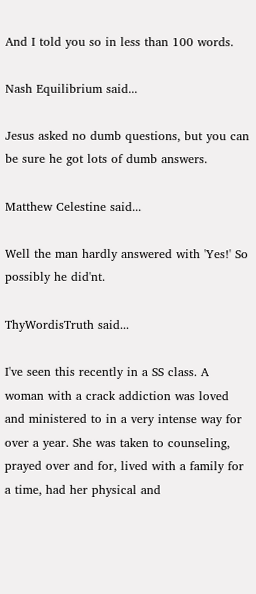And I told you so in less than 100 words.

Nash Equilibrium said...

Jesus asked no dumb questions, but you can be sure he got lots of dumb answers.

Matthew Celestine said...

Well the man hardly answered with 'Yes!' So possibly he did'nt.

ThyWordisTruth said...

I've seen this recently in a SS class. A woman with a crack addiction was loved and ministered to in a very intense way for over a year. She was taken to counseling, prayed over and for, lived with a family for a time, had her physical and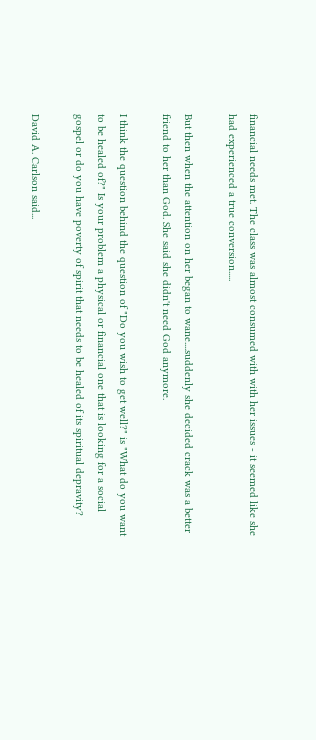financial needs met. The class was almost consumed with with her issues - it seemed like she had experienced a true conversion.....

But then when the attention on her began to wane....suddenly she decided crack was a better friend to her than God. She said she didn't need God anymore.

I think the question behind the question of "Do you wish to get well?" is "What do you want to be healed of?" Is your problem a physical or financial one that is looking for a social gospel or do you have poverty of spirit that needs to be healed of its spiritual depravity?

David A. Carlson said...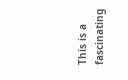This is a fascinating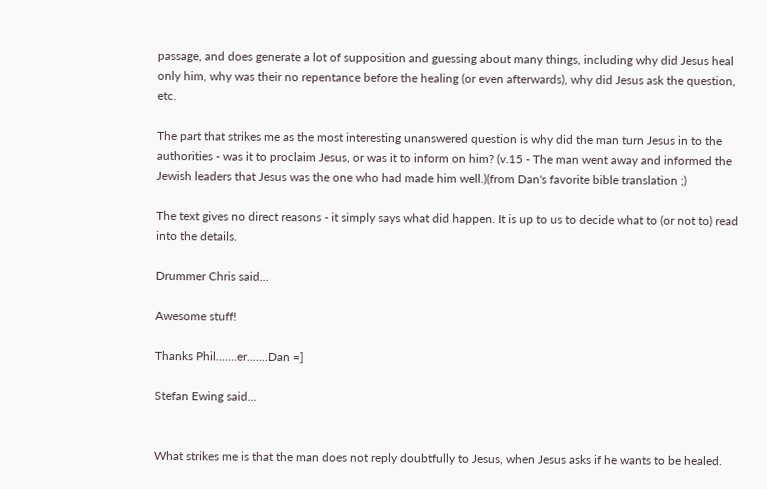passage, and does generate a lot of supposition and guessing about many things, including why did Jesus heal only him, why was their no repentance before the healing (or even afterwards), why did Jesus ask the question, etc.

The part that strikes me as the most interesting unanswered question is why did the man turn Jesus in to the authorities - was it to proclaim Jesus, or was it to inform on him? (v.15 - The man went away and informed the Jewish leaders that Jesus was the one who had made him well.)(from Dan's favorite bible translation ;)

The text gives no direct reasons - it simply says what did happen. It is up to us to decide what to (or not to) read into the details.

Drummer Chris said...

Awesome stuff!

Thanks Phil.......er.......Dan =]

Stefan Ewing said...


What strikes me is that the man does not reply doubtfully to Jesus, when Jesus asks if he wants to be healed.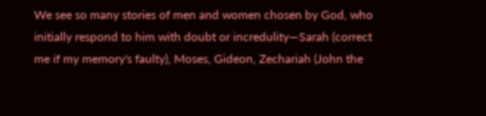We see so many stories of men and women chosen by God, who initially respond to him with doubt or incredulity—Sarah (correct me if my memory's faulty), Moses, Gideon, Zechariah (John the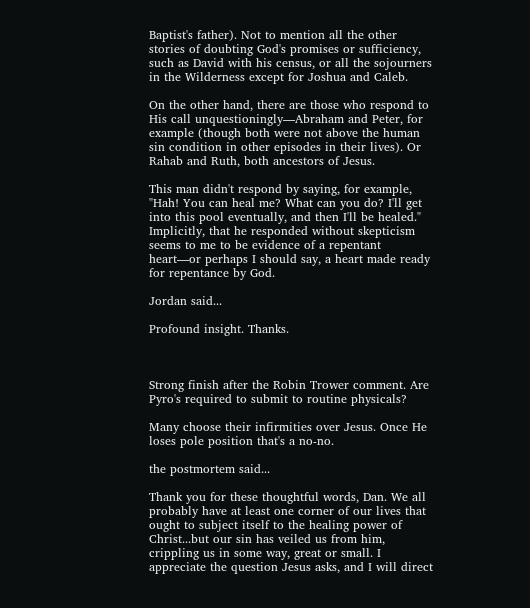Baptist's father). Not to mention all the other stories of doubting God's promises or sufficiency, such as David with his census, or all the sojourners in the Wilderness except for Joshua and Caleb.

On the other hand, there are those who respond to His call unquestioningly—Abraham and Peter, for example (though both were not above the human sin condition in other episodes in their lives). Or Rahab and Ruth, both ancestors of Jesus.

This man didn't respond by saying, for example, "Hah! You can heal me? What can you do? I'll get into this pool eventually, and then I'll be healed." Implicitly, that he responded without skepticism seems to me to be evidence of a repentant heart—or perhaps I should say, a heart made ready for repentance by God.

Jordan said...

Profound insight. Thanks.



Strong finish after the Robin Trower comment. Are Pyro's required to submit to routine physicals?

Many choose their infirmities over Jesus. Once He loses pole position that's a no-no.

the postmortem said...

Thank you for these thoughtful words, Dan. We all probably have at least one corner of our lives that ought to subject itself to the healing power of Christ...but our sin has veiled us from him, crippling us in some way, great or small. I appreciate the question Jesus asks, and I will direct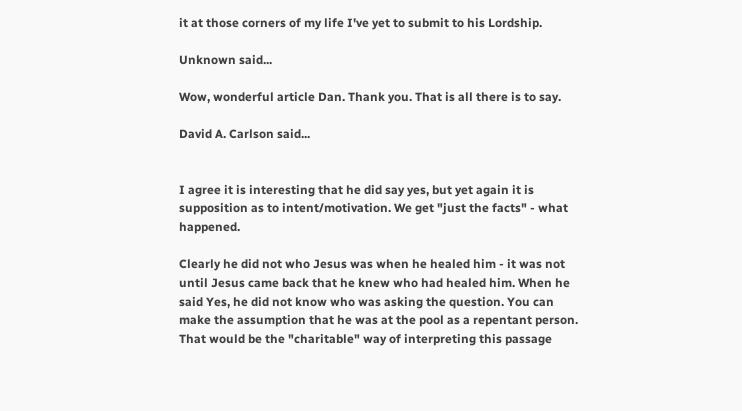it at those corners of my life I've yet to submit to his Lordship.

Unknown said...

Wow, wonderful article Dan. Thank you. That is all there is to say.

David A. Carlson said...


I agree it is interesting that he did say yes, but yet again it is supposition as to intent/motivation. We get "just the facts" - what happened.

Clearly he did not who Jesus was when he healed him - it was not until Jesus came back that he knew who had healed him. When he said Yes, he did not know who was asking the question. You can make the assumption that he was at the pool as a repentant person. That would be the "charitable" way of interpreting this passage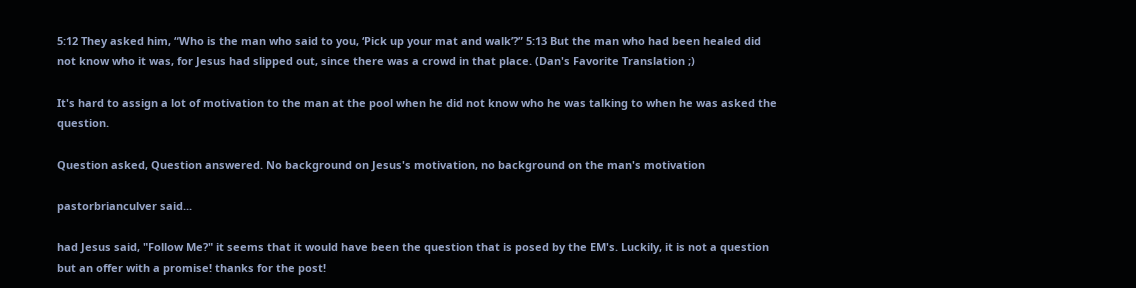5:12 They asked him, “Who is the man who said to you, ‘Pick up your mat and walk’?” 5:13 But the man who had been healed did not know who it was, for Jesus had slipped out, since there was a crowd in that place. (Dan's Favorite Translation ;)

It's hard to assign a lot of motivation to the man at the pool when he did not know who he was talking to when he was asked the question.

Question asked, Question answered. No background on Jesus's motivation, no background on the man's motivation

pastorbrianculver said...

had Jesus said, "Follow Me?" it seems that it would have been the question that is posed by the EM's. Luckily, it is not a question but an offer with a promise! thanks for the post!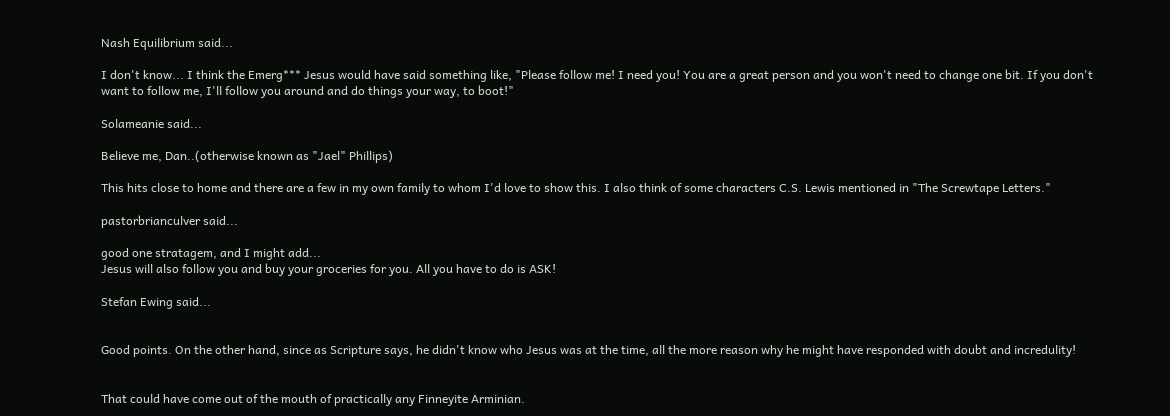Nash Equilibrium said...

I don't know... I think the Emerg*** Jesus would have said something like, "Please follow me! I need you! You are a great person and you won't need to change one bit. If you don't want to follow me, I'll follow you around and do things your way, to boot!"

Solameanie said...

Believe me, Dan..(otherwise known as "Jael" Phillips)

This hits close to home and there are a few in my own family to whom I'd love to show this. I also think of some characters C.S. Lewis mentioned in "The Screwtape Letters."

pastorbrianculver said...

good one stratagem, and I might add...
Jesus will also follow you and buy your groceries for you. All you have to do is ASK!

Stefan Ewing said...


Good points. On the other hand, since as Scripture says, he didn't know who Jesus was at the time, all the more reason why he might have responded with doubt and incredulity!


That could have come out of the mouth of practically any Finneyite Arminian.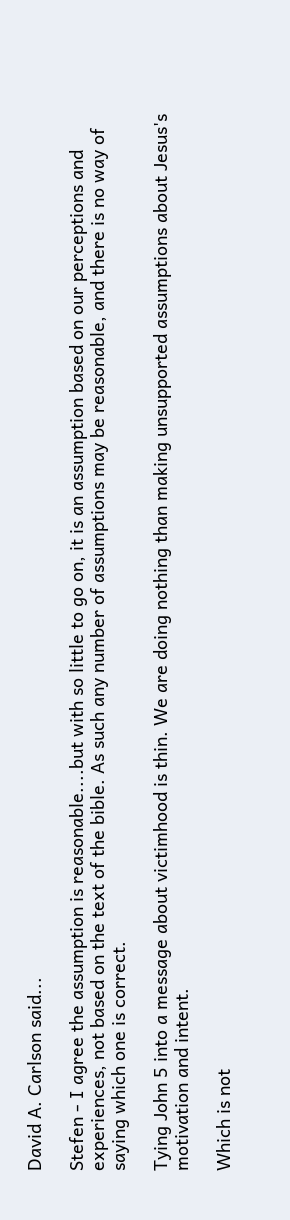David A. Carlson said...

Stefen - I agree the assumption is reasonable....but with so little to go on, it is an assumption based on our perceptions and experiences, not based on the text of the bible. As such any number of assumptions may be reasonable, and there is no way of saying which one is correct.

Tying John 5 into a message about victimhood is thin. We are doing nothing than making unsupported assumptions about Jesus's motivation and intent.

Which is not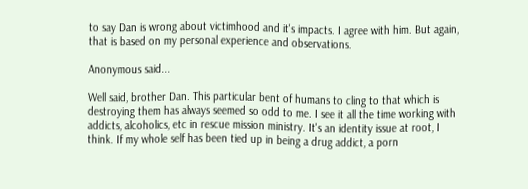to say Dan is wrong about victimhood and it's impacts. I agree with him. But again, that is based on my personal experience and observations.

Anonymous said...

Well said, brother Dan. This particular bent of humans to cling to that which is destroying them has always seemed so odd to me. I see it all the time working with addicts, alcoholics, etc in rescue mission ministry. It's an identity issue at root, I think. If my whole self has been tied up in being a drug addict, a porn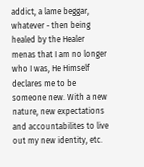addict, a lame beggar, whatever - then being healed by the Healer menas that I am no longer who I was, He Himself declares me to be someone new. With a new nature, new expectations and accountabilites to live out my new identity, etc.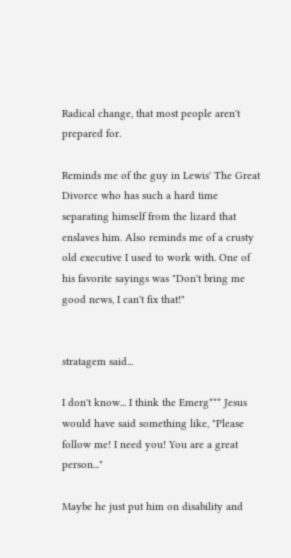Radical change, that most people aren't prepared for.

Reminds me of the guy in Lewis' The Great Divorce who has such a hard time separating himself from the lizard that enslaves him. Also reminds me of a crusty old executive I used to work with. One of his favorite sayings was "Don't bring me good news, I can't fix that!"


stratagem said...

I don't know... I think the Emerg*** Jesus would have said something like, "Please follow me! I need you! You are a great person..."

Maybe he just put him on disability and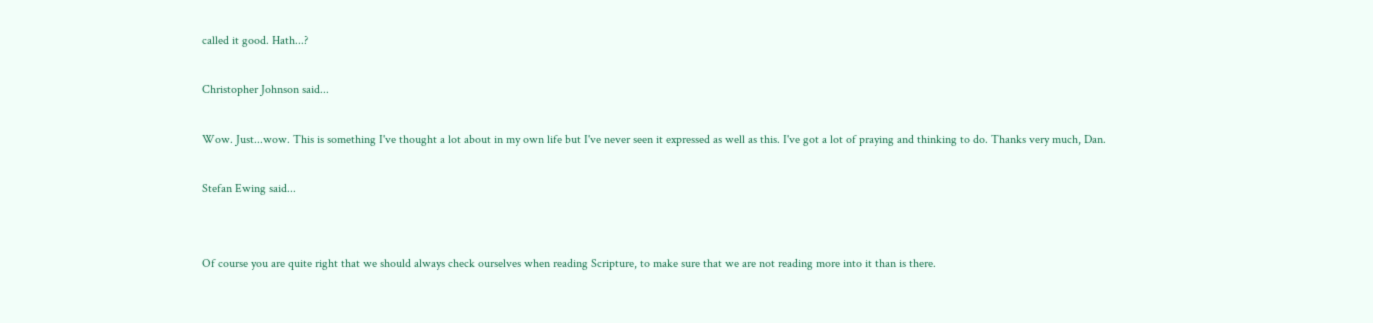called it good. Hath...?

Christopher Johnson said...

Wow. Just...wow. This is something I've thought a lot about in my own life but I've never seen it expressed as well as this. I've got a lot of praying and thinking to do. Thanks very much, Dan.

Stefan Ewing said...


Of course you are quite right that we should always check ourselves when reading Scripture, to make sure that we are not reading more into it than is there.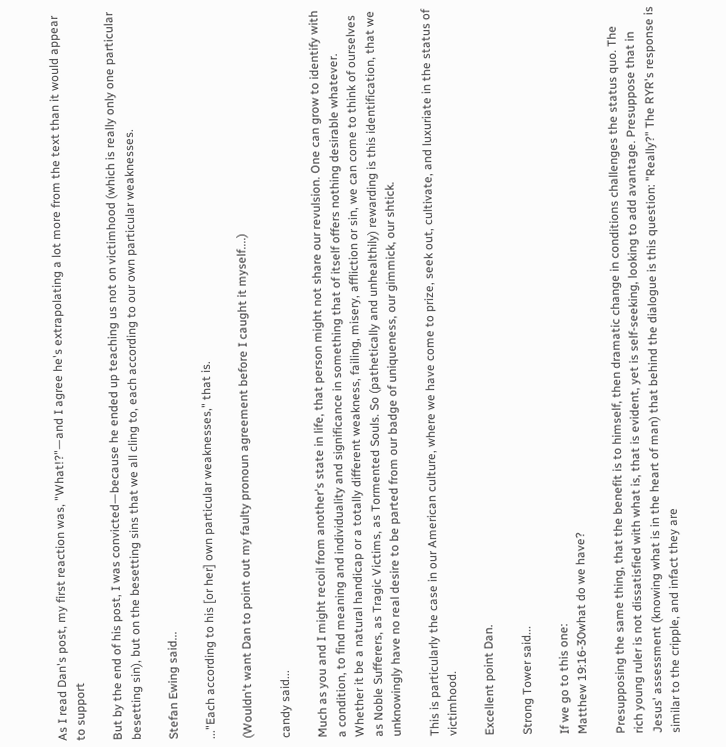As I read Dan's post, my first reaction was, "What!?"—and I agree he's extrapolating a lot more from the text than it would appear to support

But by the end of his post, I was convicted—because he ended up teaching us not on victimhood (which is really only one particular besetting sin), but on the besetting sins that we all cling to, each according to our own particular weaknesses.

Stefan Ewing said...

..."Each according to his [or her] own particular weaknesses," that is.

(Wouldn't want Dan to point out my faulty pronoun agreement before I caught it myself....)

candy said...

Much as you and I might recoil from another's state in life, that person might not share our revulsion. One can grow to identify with a condition, to find meaning and individuality and significance in something that of itself offers nothing desirable whatever. Whether it be a natural handicap or a totally different weakness, failing, misery, affliction or sin, we can come to think of ourselves as Noble Sufferers, as Tragic Victims, as Tormented Souls. So (pathetically and unhealthily) rewarding is this identification, that we unknowingly have no real desire to be parted from our badge of uniqueness, our gimmick, our shtick.

This is particularly the case in our American culture, where we have come to prize, seek out, cultivate, and luxuriate in the status of victimhood.

Excellent point Dan.

Strong Tower said...

If we go to this one:
Matthew 19:16-30what do we have?

Presupposing the same thing, that the benefit is to himself, then dramatic change in conditions challenges the status quo. The rich young ruler is not dissatisfied with what is, that is evident, yet is self-seeking, looking to add avantage. Presuppose that in Jesus' assessment (knowing what is in the heart of man) that behind the dialogue is this question: "Really?" The RYR's response is similar to the cripple, and infact they are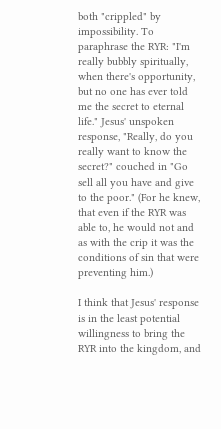both "crippled" by impossibility. To paraphrase the RYR: "I'm really bubbly spiritually, when there's opportunity, but no one has ever told me the secret to eternal life." Jesus' unspoken response, "Really, do you really want to know the secret?" couched in "Go sell all you have and give to the poor." (For he knew, that even if the RYR was able to, he would not and as with the crip it was the conditions of sin that were preventing him.)

I think that Jesus' response is in the least potential willingness to bring the RYR into the kingdom, and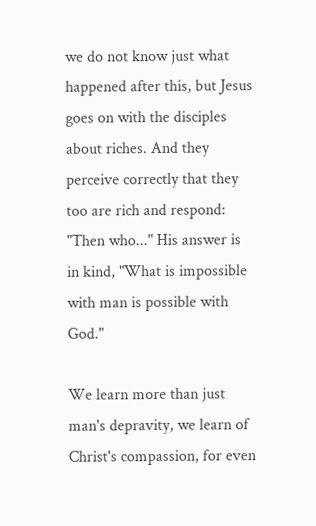we do not know just what happened after this, but Jesus goes on with the disciples about riches. And they perceive correctly that they too are rich and respond: "Then who..." His answer is in kind, "What is impossible with man is possible with God."

We learn more than just man's depravity, we learn of Christ's compassion, for even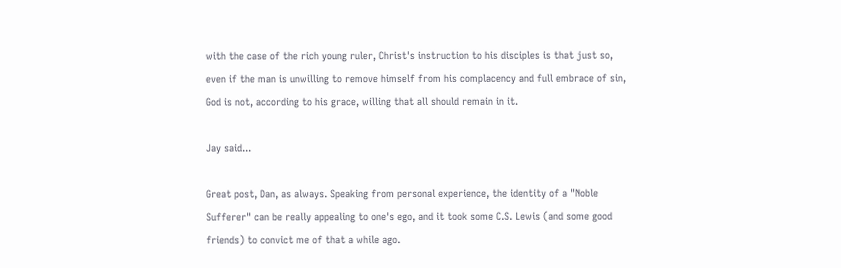with the case of the rich young ruler, Christ's instruction to his disciples is that just so, even if the man is unwilling to remove himself from his complacency and full embrace of sin, God is not, according to his grace, willing that all should remain in it.

Jay said...

Great post, Dan, as always. Speaking from personal experience, the identity of a "Noble Sufferer" can be really appealing to one's ego, and it took some C.S. Lewis (and some good friends) to convict me of that a while ago.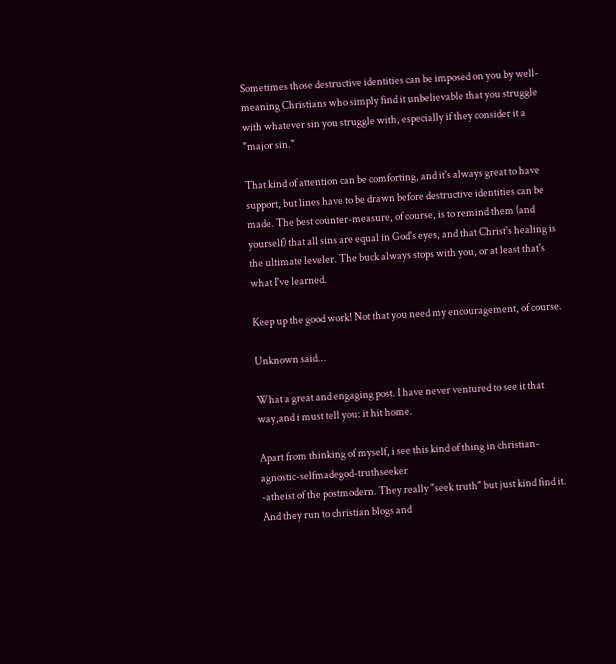Sometimes those destructive identities can be imposed on you by well-meaning Christians who simply find it unbelievable that you struggle with whatever sin you struggle with, especially if they consider it a "major sin."

That kind of attention can be comforting, and it's always great to have support, but lines have to be drawn before destructive identities can be made. The best counter-measure, of course, is to remind them (and yourself) that all sins are equal in God's eyes, and that Christ's healing is the ultimate leveler. The buck always stops with you, or at least that's what I've learned.

Keep up the good work! Not that you need my encouragement, of course.

Unknown said...

What a great and engaging post. I have never ventured to see it that way,and i must tell you: it hit home.

Apart from thinking of myself, i see this kind of thing in christian-agnostic-selfmadegod-truthseeker
-atheist of the postmodern. They really "seek truth" but just kind find it. And they run to christian blogs and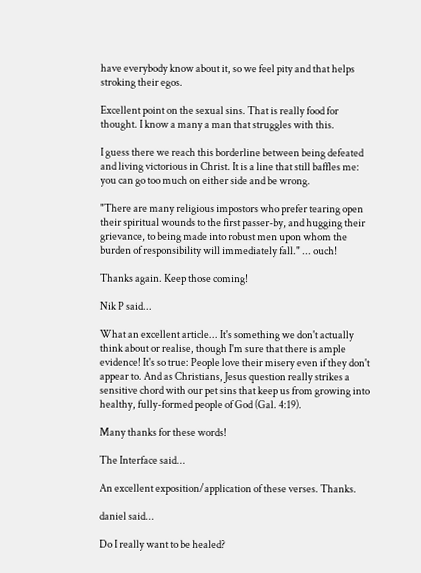have everybody know about it, so we feel pity and that helps stroking their egos.

Excellent point on the sexual sins. That is really food for thought. I know a many a man that struggles with this.

I guess there we reach this borderline between being defeated and living victorious in Christ. It is a line that still baffles me: you can go too much on either side and be wrong.

"There are many religious impostors who prefer tearing open their spiritual wounds to the first passer-by, and hugging their grievance, to being made into robust men upon whom the burden of responsibility will immediately fall." ... ouch!

Thanks again. Keep those coming!

Nik P said...

What an excellent article... It's something we don't actually think about or realise, though I'm sure that there is ample evidence! It's so true: People love their misery even if they don't appear to. And as Christians, Jesus question really strikes a sensitive chord with our pet sins that keep us from growing into healthy, fully-formed people of God (Gal. 4:19).

Many thanks for these words!

The Interface said...

An excellent exposition/application of these verses. Thanks.

daniel said...

Do I really want to be healed?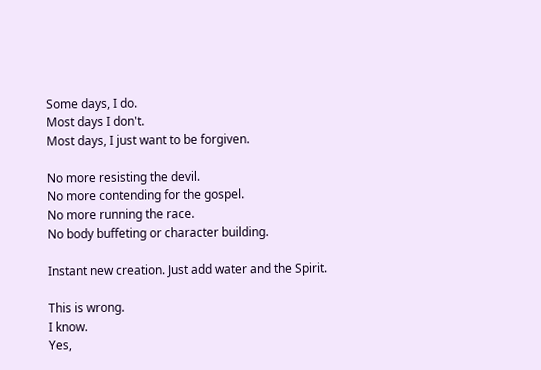Some days, I do.
Most days I don't.
Most days, I just want to be forgiven.

No more resisting the devil.
No more contending for the gospel.
No more running the race.
No body buffeting or character building.

Instant new creation. Just add water and the Spirit.

This is wrong.
I know.
Yes,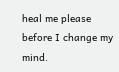heal me please before I change my mind.